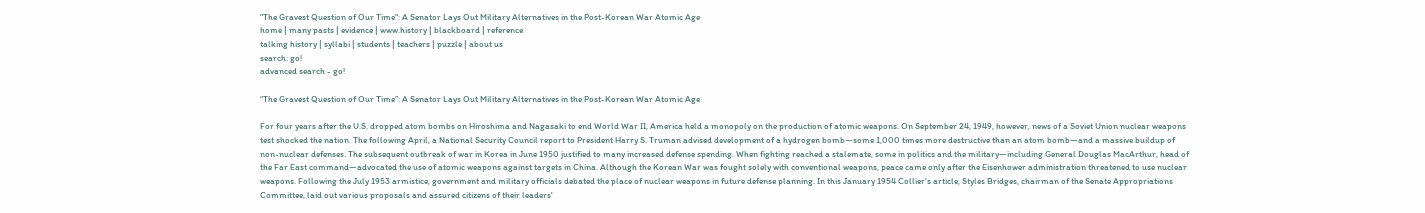"The Gravest Question of Our Time": A Senator Lays Out Military Alternatives in the Post-Korean War Atomic Age
home | many pasts | evidence | www.history | blackboard | reference
talking history | syllabi | students | teachers | puzzle | about us
search: go!
advanced search - go!

“The Gravest Question of Our Time”: A Senator Lays Out Military Alternatives in the Post-Korean War Atomic Age

For four years after the U.S. dropped atom bombs on Hiroshima and Nagasaki to end World War II, America held a monopoly on the production of atomic weapons. On September 24, 1949, however, news of a Soviet Union nuclear weapons test shocked the nation. The following April, a National Security Council report to President Harry S. Truman advised development of a hydrogen bomb—some 1,000 times more destructive than an atom bomb—and a massive buildup of non-nuclear defenses. The subsequent outbreak of war in Korea in June 1950 justified to many increased defense spending. When fighting reached a stalemate, some in politics and the military—including General Douglas MacArthur, head of the Far East command—advocated the use of atomic weapons against targets in China. Although the Korean War was fought solely with conventional weapons, peace came only after the Eisenhower administration threatened to use nuclear weapons. Following the July 1953 armistice, government and military officials debated the place of nuclear weapons in future defense planning. In this January 1954 Collier’s article, Styles Bridges, chairman of the Senate Appropriations Committee, laid out various proposals and assured citizens of their leaders'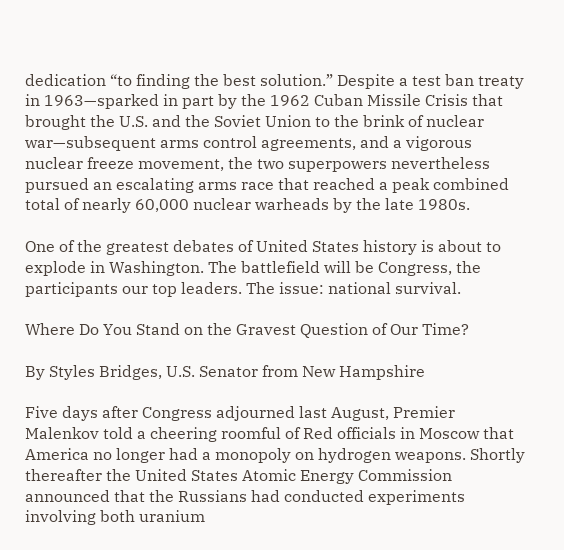dedication “to finding the best solution.” Despite a test ban treaty in 1963—sparked in part by the 1962 Cuban Missile Crisis that brought the U.S. and the Soviet Union to the brink of nuclear war—subsequent arms control agreements, and a vigorous nuclear freeze movement, the two superpowers nevertheless pursued an escalating arms race that reached a peak combined total of nearly 60,000 nuclear warheads by the late 1980s.

One of the greatest debates of United States history is about to explode in Washington. The battlefield will be Congress, the participants our top leaders. The issue: national survival.

Where Do You Stand on the Gravest Question of Our Time?

By Styles Bridges, U.S. Senator from New Hampshire

Five days after Congress adjourned last August, Premier Malenkov told a cheering roomful of Red officials in Moscow that America no longer had a monopoly on hydrogen weapons. Shortly thereafter the United States Atomic Energy Commission announced that the Russians had conducted experiments involving both uranium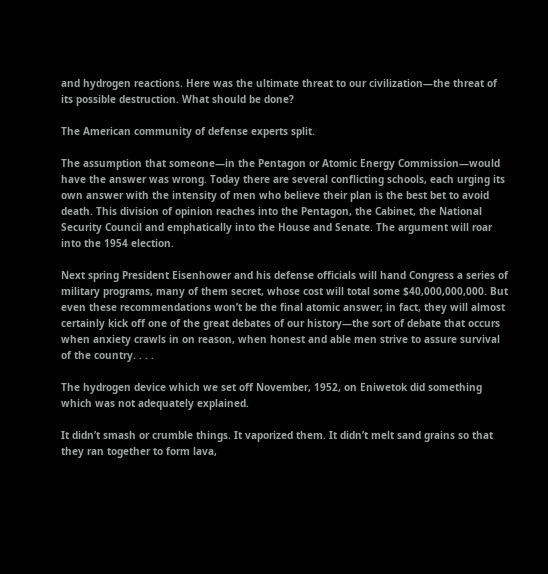and hydrogen reactions. Here was the ultimate threat to our civilization—the threat of its possible destruction. What should be done?

The American community of defense experts split.

The assumption that someone—in the Pentagon or Atomic Energy Commission—would have the answer was wrong. Today there are several conflicting schools, each urging its own answer with the intensity of men who believe their plan is the best bet to avoid death. This division of opinion reaches into the Pentagon, the Cabinet, the National Security Council and emphatically into the House and Senate. The argument will roar into the 1954 election.

Next spring President Eisenhower and his defense officials will hand Congress a series of military programs, many of them secret, whose cost will total some $40,000,000,000. But even these recommendations won’t be the final atomic answer; in fact, they will almost certainly kick off one of the great debates of our history—the sort of debate that occurs when anxiety crawls in on reason, when honest and able men strive to assure survival of the country. . . .

The hydrogen device which we set off November, 1952, on Eniwetok did something which was not adequately explained.

It didn’t smash or crumble things. It vaporized them. It didn’t melt sand grains so that they ran together to form lava,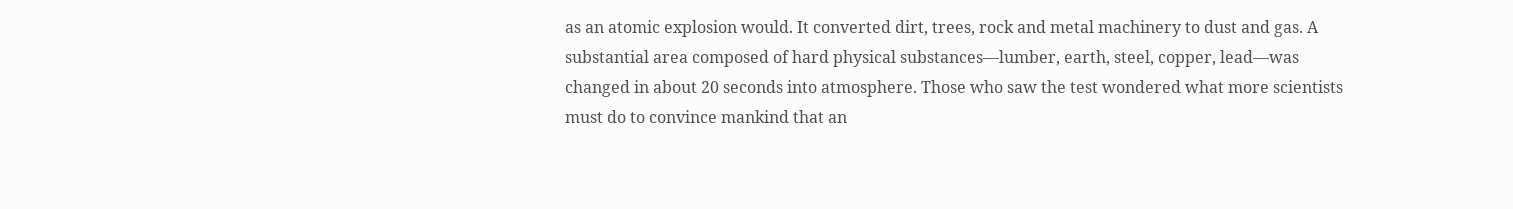as an atomic explosion would. It converted dirt, trees, rock and metal machinery to dust and gas. A substantial area composed of hard physical substances—lumber, earth, steel, copper, lead—was changed in about 20 seconds into atmosphere. Those who saw the test wondered what more scientists must do to convince mankind that an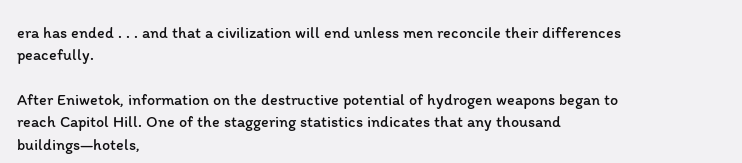era has ended . . . and that a civilization will end unless men reconcile their differences peacefully.

After Eniwetok, information on the destructive potential of hydrogen weapons began to reach Capitol Hill. One of the staggering statistics indicates that any thousand buildings—hotels,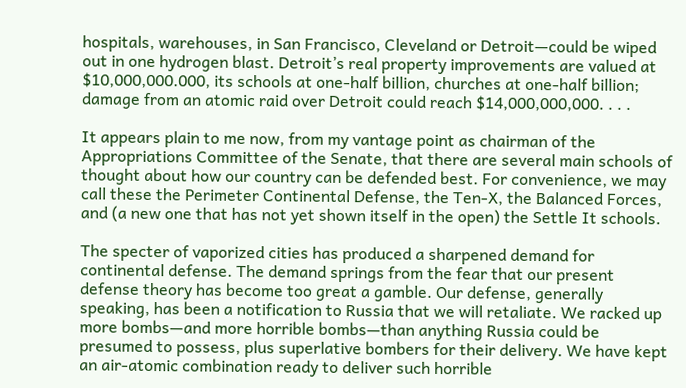hospitals, warehouses, in San Francisco, Cleveland or Detroit—could be wiped out in one hydrogen blast. Detroit’s real property improvements are valued at $10,000,000.000, its schools at one-half billion, churches at one-half billion; damage from an atomic raid over Detroit could reach $14,000,000,000. . . .

It appears plain to me now, from my vantage point as chairman of the Appropriations Committee of the Senate, that there are several main schools of thought about how our country can be defended best. For convenience, we may call these the Perimeter Continental Defense, the Ten-X, the Balanced Forces, and (a new one that has not yet shown itself in the open) the Settle It schools.

The specter of vaporized cities has produced a sharpened demand for continental defense. The demand springs from the fear that our present defense theory has become too great a gamble. Our defense, generally speaking, has been a notification to Russia that we will retaliate. We racked up more bombs—and more horrible bombs—than anything Russia could be presumed to possess, plus superlative bombers for their delivery. We have kept an air-atomic combination ready to deliver such horrible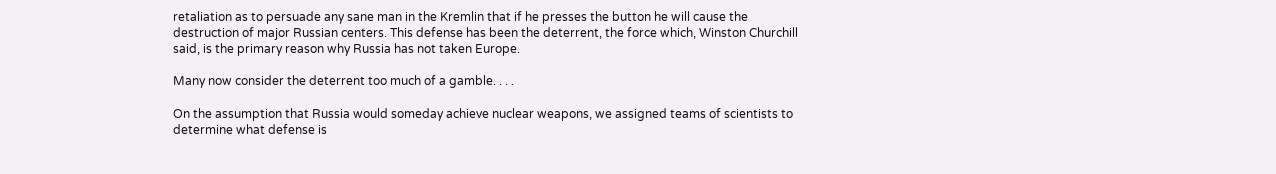retaliation as to persuade any sane man in the Kremlin that if he presses the button he will cause the destruction of major Russian centers. This defense has been the deterrent, the force which, Winston Churchill said, is the primary reason why Russia has not taken Europe.

Many now consider the deterrent too much of a gamble. . . .

On the assumption that Russia would someday achieve nuclear weapons, we assigned teams of scientists to determine what defense is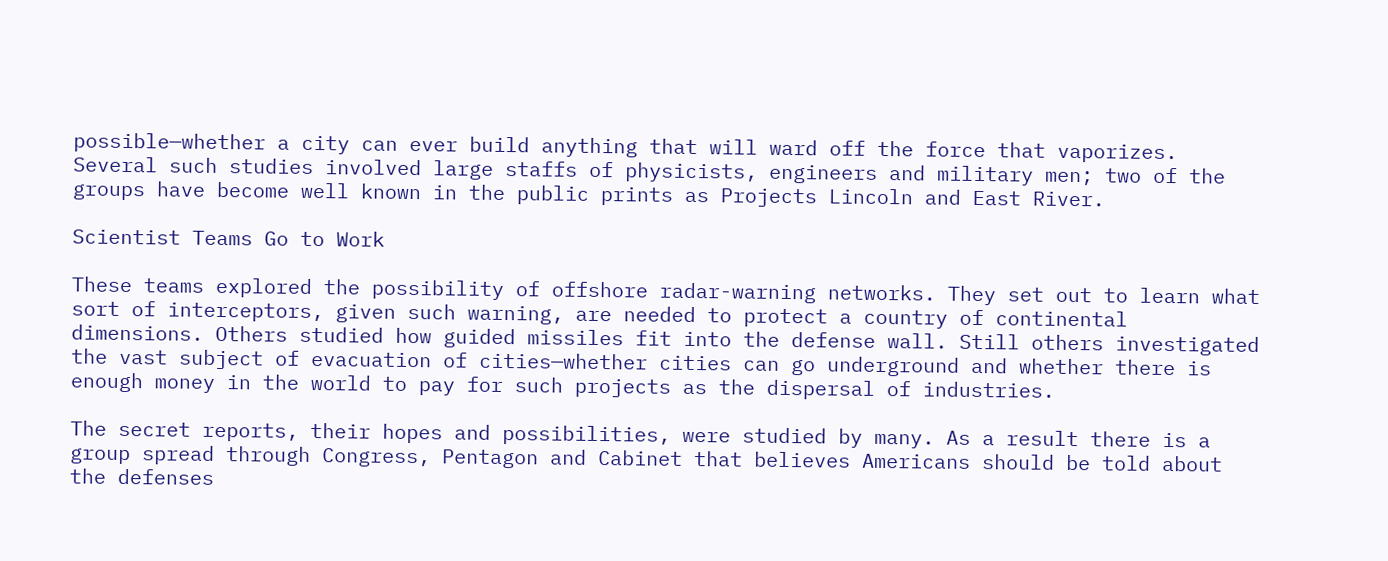possible—whether a city can ever build anything that will ward off the force that vaporizes. Several such studies involved large staffs of physicists, engineers and military men; two of the groups have become well known in the public prints as Projects Lincoln and East River.

Scientist Teams Go to Work

These teams explored the possibility of offshore radar-warning networks. They set out to learn what sort of interceptors, given such warning, are needed to protect a country of continental dimensions. Others studied how guided missiles fit into the defense wall. Still others investigated the vast subject of evacuation of cities—whether cities can go underground and whether there is enough money in the world to pay for such projects as the dispersal of industries.

The secret reports, their hopes and possibilities, were studied by many. As a result there is a group spread through Congress, Pentagon and Cabinet that believes Americans should be told about the defenses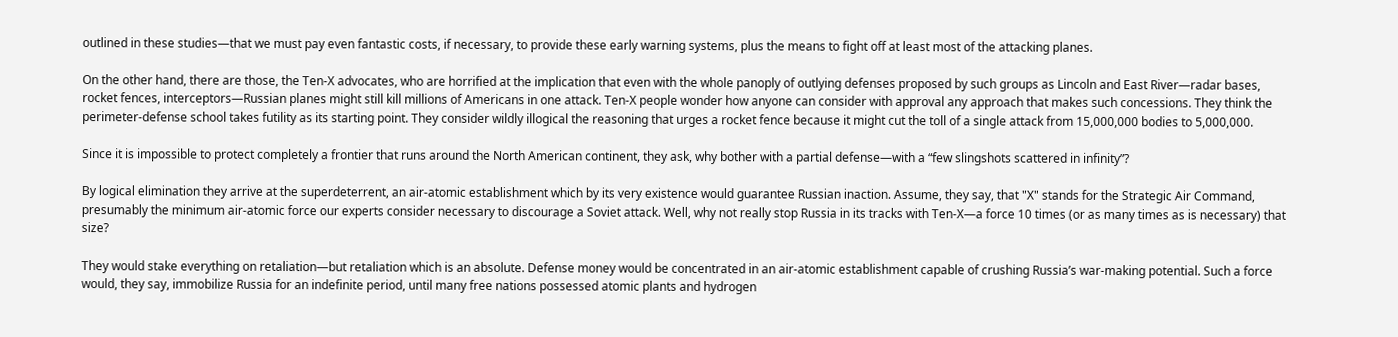outlined in these studies—that we must pay even fantastic costs, if necessary, to provide these early warning systems, plus the means to fight off at least most of the attacking planes.

On the other hand, there are those, the Ten-X advocates, who are horrified at the implication that even with the whole panoply of outlying defenses proposed by such groups as Lincoln and East River—radar bases, rocket fences, interceptors—Russian planes might still kill millions of Americans in one attack. Ten-X people wonder how anyone can consider with approval any approach that makes such concessions. They think the perimeter-defense school takes futility as its starting point. They consider wildly illogical the reasoning that urges a rocket fence because it might cut the toll of a single attack from 15,000,000 bodies to 5,000,000.

Since it is impossible to protect completely a frontier that runs around the North American continent, they ask, why bother with a partial defense—with a “few slingshots scattered in infinity”?

By logical elimination they arrive at the superdeterrent, an air-atomic establishment which by its very existence would guarantee Russian inaction. Assume, they say, that "X" stands for the Strategic Air Command, presumably the minimum air-atomic force our experts consider necessary to discourage a Soviet attack. Well, why not really stop Russia in its tracks with Ten-X—a force 10 times (or as many times as is necessary) that size?

They would stake everything on retaliation—but retaliation which is an absolute. Defense money would be concentrated in an air-atomic establishment capable of crushing Russia’s war-making potential. Such a force would, they say, immobilize Russia for an indefinite period, until many free nations possessed atomic plants and hydrogen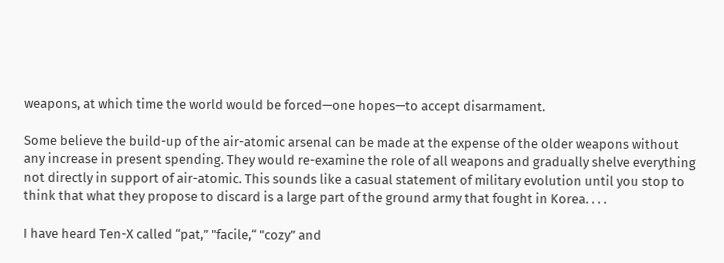weapons, at which time the world would be forced—one hopes—to accept disarmament.

Some believe the build-up of the air-atomic arsenal can be made at the expense of the older weapons without any increase in present spending. They would re-examine the role of all weapons and gradually shelve everything not directly in support of air-atomic. This sounds like a casual statement of military evolution until you stop to think that what they propose to discard is a large part of the ground army that fought in Korea. . . .

I have heard Ten-X called “pat,” "facile,“ "cozy” and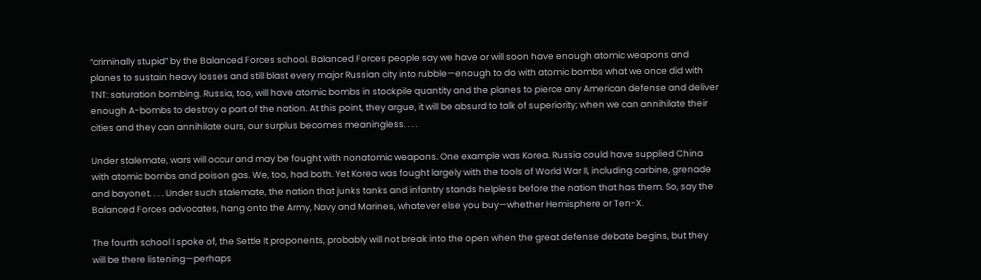“criminally stupid” by the Balanced Forces school. Balanced Forces people say we have or will soon have enough atomic weapons and planes to sustain heavy losses and still blast every major Russian city into rubble—enough to do with atomic bombs what we once did with TNT: saturation bombing. Russia, too, will have atomic bombs in stockpile quantity and the planes to pierce any American defense and deliver enough A-bombs to destroy a part of the nation. At this point, they argue, it will be absurd to talk of superiority; when we can annihilate their cities and they can annihilate ours, our surplus becomes meaningless. . . .

Under stalemate, wars will occur and may be fought with nonatomic weapons. One example was Korea. Russia could have supplied China with atomic bombs and poison gas. We, too, had both. Yet Korea was fought largely with the tools of World War II, including carbine, grenade and bayonet. . . . Under such stalemate, the nation that junks tanks and infantry stands helpless before the nation that has them. So, say the Balanced Forces advocates, hang onto the Army, Navy and Marines, whatever else you buy—whether Hemisphere or Ten-X.

The fourth school I spoke of, the Settle It proponents, probably will not break into the open when the great defense debate begins, but they will be there listening—perhaps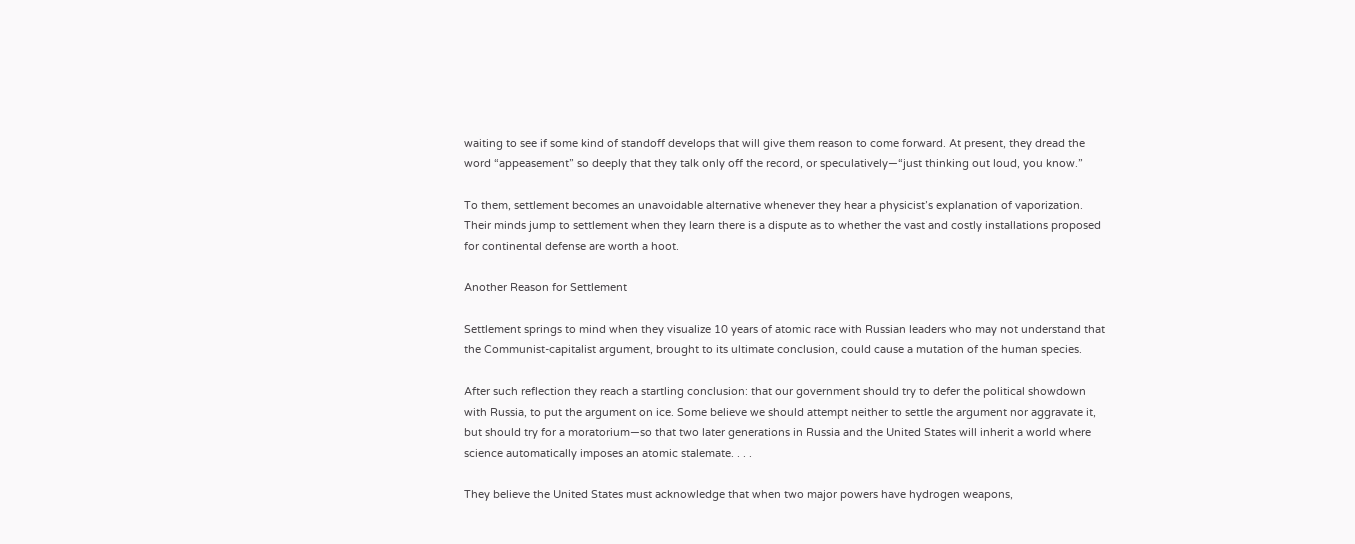waiting to see if some kind of standoff develops that will give them reason to come forward. At present, they dread the word “appeasement” so deeply that they talk only off the record, or speculatively—“just thinking out loud, you know.”

To them, settlement becomes an unavoidable alternative whenever they hear a physicist’s explanation of vaporization. Their minds jump to settlement when they learn there is a dispute as to whether the vast and costly installations proposed for continental defense are worth a hoot.

Another Reason for Settlement

Settlement springs to mind when they visualize 10 years of atomic race with Russian leaders who may not understand that the Communist-capitalist argument, brought to its ultimate conclusion, could cause a mutation of the human species.

After such reflection they reach a startling conclusion: that our government should try to defer the political showdown with Russia, to put the argument on ice. Some believe we should attempt neither to settle the argument nor aggravate it, but should try for a moratorium—so that two later generations in Russia and the United States will inherit a world where science automatically imposes an atomic stalemate. . . .

They believe the United States must acknowledge that when two major powers have hydrogen weapons,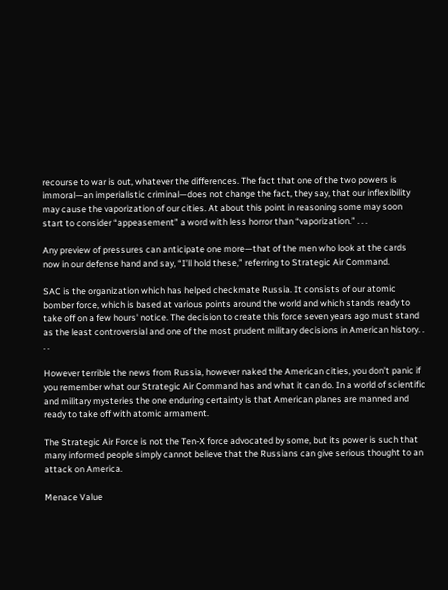recourse to war is out, whatever the differences. The fact that one of the two powers is immoral—an imperialistic criminal—does not change the fact, they say, that our inflexibility may cause the vaporization of our cities. At about this point in reasoning some may soon start to consider “appeasement” a word with less horror than “vaporization.” . . .

Any preview of pressures can anticipate one more—that of the men who look at the cards now in our defense hand and say, “I’ll hold these,” referring to Strategic Air Command.

SAC is the organization which has helped checkmate Russia. It consists of our atomic bomber force, which is based at various points around the world and which stands ready to take off on a few hours' notice. The decision to create this force seven years ago must stand as the least controversial and one of the most prudent military decisions in American history. . . .

However terrible the news from Russia, however naked the American cities, you don’t panic if you remember what our Strategic Air Command has and what it can do. In a world of scientific and military mysteries the one enduring certainty is that American planes are manned and ready to take off with atomic armament.

The Strategic Air Force is not the Ten-X force advocated by some, but its power is such that many informed people simply cannot believe that the Russians can give serious thought to an attack on America.

Menace Value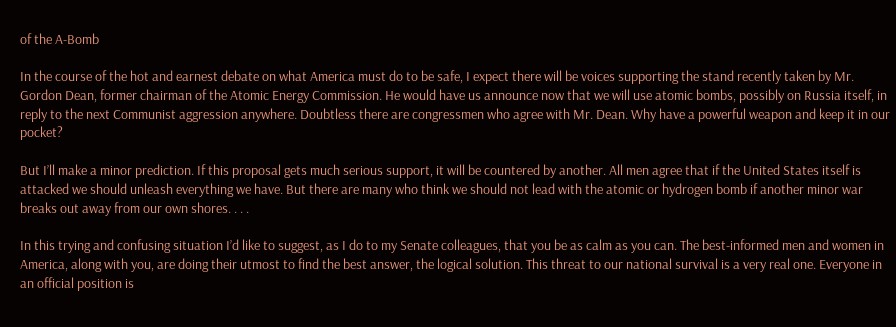of the A-Bomb

In the course of the hot and earnest debate on what America must do to be safe, I expect there will be voices supporting the stand recently taken by Mr. Gordon Dean, former chairman of the Atomic Energy Commission. He would have us announce now that we will use atomic bombs, possibly on Russia itself, in reply to the next Communist aggression anywhere. Doubtless there are congressmen who agree with Mr. Dean. Why have a powerful weapon and keep it in our pocket?

But I’ll make a minor prediction. If this proposal gets much serious support, it will be countered by another. All men agree that if the United States itself is attacked we should unleash everything we have. But there are many who think we should not lead with the atomic or hydrogen bomb if another minor war breaks out away from our own shores. . . .

In this trying and confusing situation I’d like to suggest, as I do to my Senate colleagues, that you be as calm as you can. The best-informed men and women in America, along with you, are doing their utmost to find the best answer, the logical solution. This threat to our national survival is a very real one. Everyone in an official position is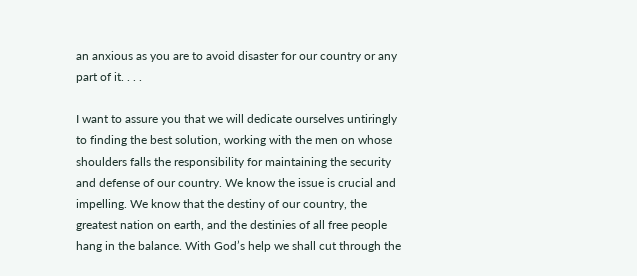an anxious as you are to avoid disaster for our country or any part of it. . . .

I want to assure you that we will dedicate ourselves untiringly to finding the best solution, working with the men on whose shoulders falls the responsibility for maintaining the security and defense of our country. We know the issue is crucial and impelling. We know that the destiny of our country, the greatest nation on earth, and the destinies of all free people hang in the balance. With God’s help we shall cut through the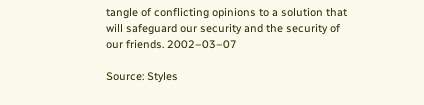tangle of conflicting opinions to a solution that will safeguard our security and the security of our friends. 2002–03–07

Source: Styles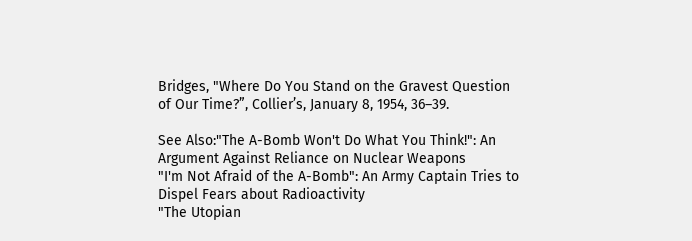Bridges, "Where Do You Stand on the Gravest Question of Our Time?”, Collier’s, January 8, 1954, 36–39.

See Also:"The A-Bomb Won't Do What You Think!": An Argument Against Reliance on Nuclear Weapons
"I'm Not Afraid of the A-Bomb": An Army Captain Tries to Dispel Fears about Radioactivity
"The Utopian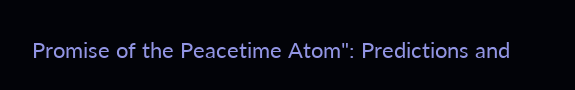Promise of the Peacetime Atom": Predictions and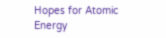Hopes for Atomic Energy